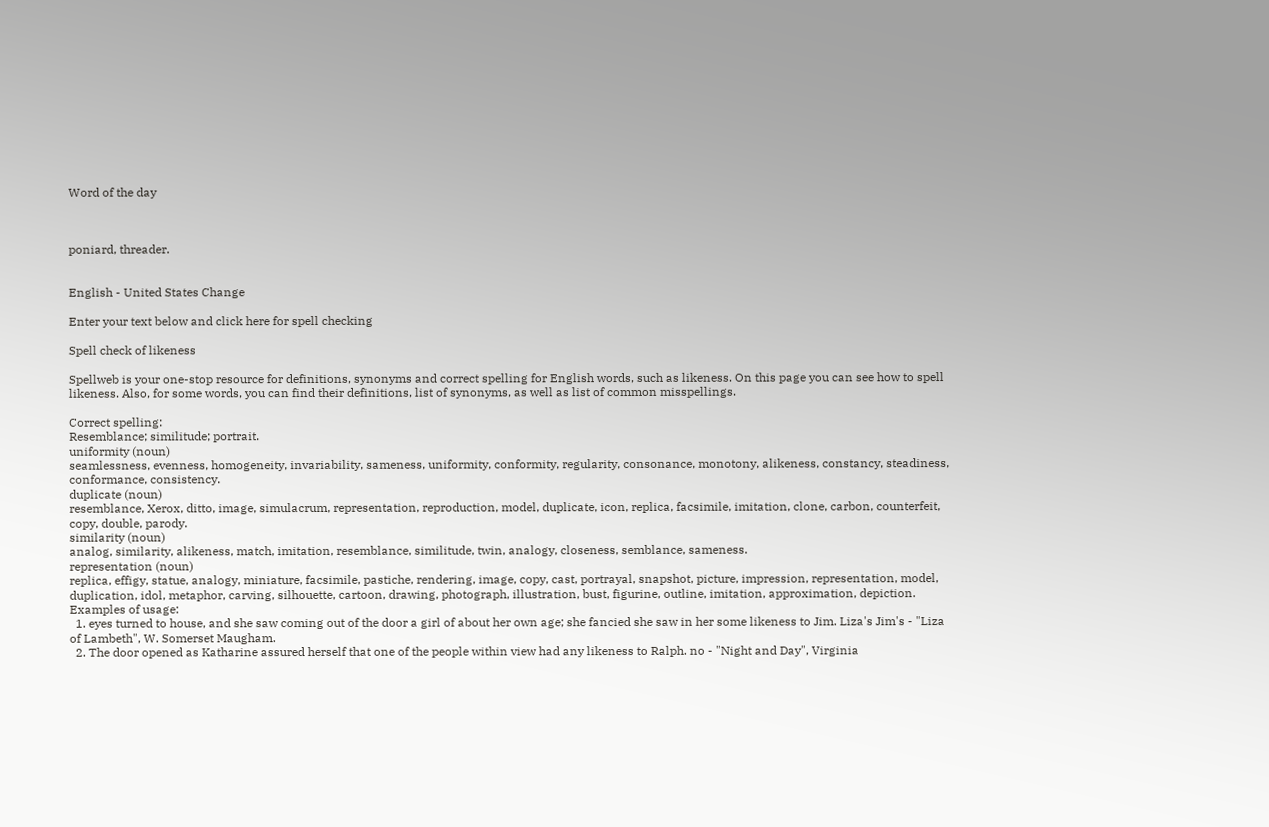Word of the day



poniard, threader.


English - United States Change

Enter your text below and click here for spell checking

Spell check of likeness

Spellweb is your one-stop resource for definitions, synonyms and correct spelling for English words, such as likeness. On this page you can see how to spell likeness. Also, for some words, you can find their definitions, list of synonyms, as well as list of common misspellings.

Correct spelling:
Resemblance; similitude; portrait.
uniformity (noun)
seamlessness, evenness, homogeneity, invariability, sameness, uniformity, conformity, regularity, consonance, monotony, alikeness, constancy, steadiness, conformance, consistency.
duplicate (noun)
resemblance, Xerox, ditto, image, simulacrum, representation, reproduction, model, duplicate, icon, replica, facsimile, imitation, clone, carbon, counterfeit, copy, double, parody.
similarity (noun)
analog, similarity, alikeness, match, imitation, resemblance, similitude, twin, analogy, closeness, semblance, sameness.
representation (noun)
replica, effigy, statue, analogy, miniature, facsimile, pastiche, rendering, image, copy, cast, portrayal, snapshot, picture, impression, representation, model, duplication, idol, metaphor, carving, silhouette, cartoon, drawing, photograph, illustration, bust, figurine, outline, imitation, approximation, depiction.
Examples of usage:
  1. eyes turned to house, and she saw coming out of the door a girl of about her own age; she fancied she saw in her some likeness to Jim. Liza's Jim's - "Liza of Lambeth", W. Somerset Maugham.
  2. The door opened as Katharine assured herself that one of the people within view had any likeness to Ralph. no - "Night and Day", Virginia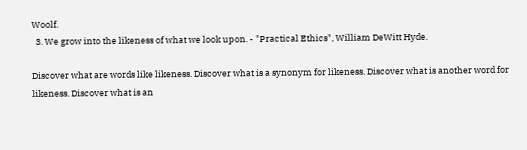Woolf.
  3. We grow into the likeness of what we look upon. - "Practical Ethics", William DeWitt Hyde.

Discover what are words like likeness. Discover what is a synonym for likeness. Discover what is another word for likeness. Discover what is an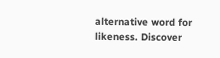alternative word for likeness. Discover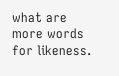what are more words for likeness.